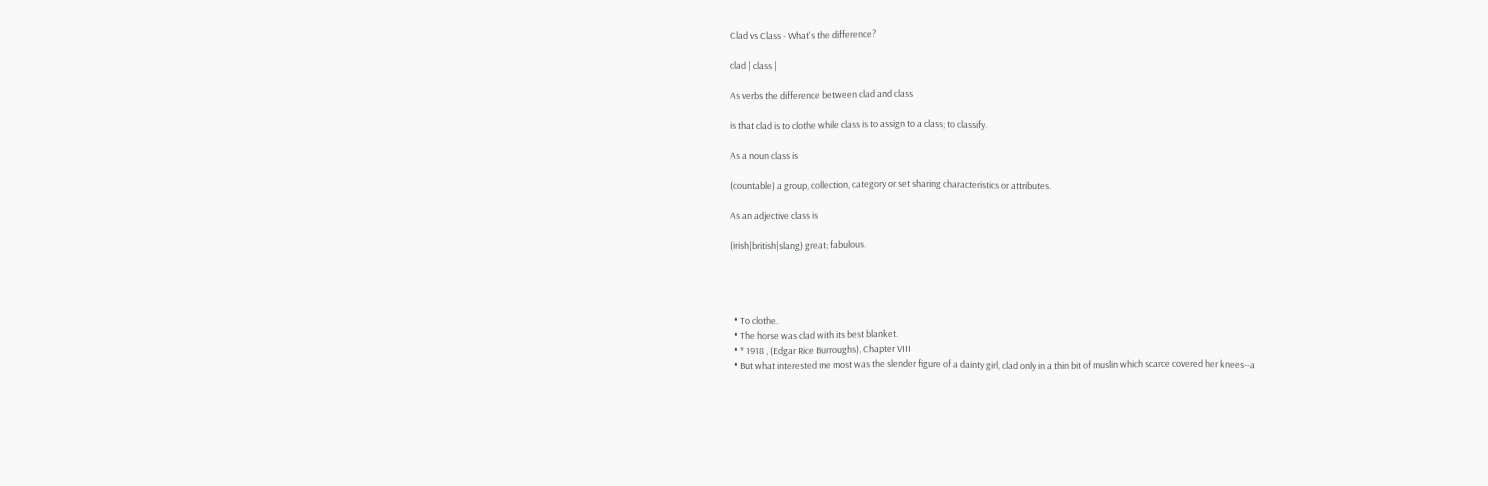Clad vs Class - What's the difference?

clad | class |

As verbs the difference between clad and class

is that clad is to clothe while class is to assign to a class; to classify.

As a noun class is

(countable) a group, collection, category or set sharing characteristics or attributes.

As an adjective class is

(irish|british|slang) great; fabulous.




  • To clothe.
  • The horse was clad with its best blanket.
  • * 1918 , (Edgar Rice Burroughs), Chapter VIII
  • But what interested me most was the slender figure of a dainty girl, clad only in a thin bit of muslin which scarce covered her knees--a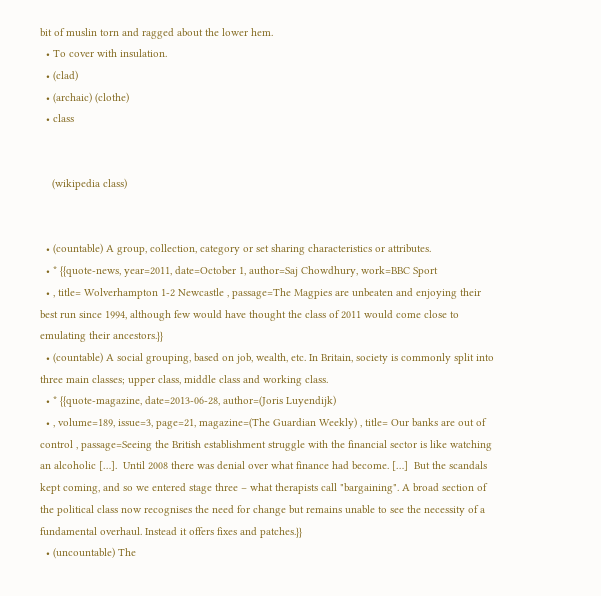bit of muslin torn and ragged about the lower hem.
  • To cover with insulation.
  • (clad)
  • (archaic) (clothe)
  • class


    (wikipedia class)


  • (countable) A group, collection, category or set sharing characteristics or attributes.
  • * {{quote-news, year=2011, date=October 1, author=Saj Chowdhury, work=BBC Sport
  • , title= Wolverhampton 1-2 Newcastle , passage=The Magpies are unbeaten and enjoying their best run since 1994, although few would have thought the class of 2011 would come close to emulating their ancestors.}}
  • (countable) A social grouping, based on job, wealth, etc. In Britain, society is commonly split into three main classes; upper class, middle class and working class.
  • * {{quote-magazine, date=2013-06-28, author=(Joris Luyendijk)
  • , volume=189, issue=3, page=21, magazine=(The Guardian Weekly) , title= Our banks are out of control , passage=Seeing the British establishment struggle with the financial sector is like watching an alcoholic […].  Until 2008 there was denial over what finance had become. […]  But the scandals kept coming, and so we entered stage three – what therapists call "bargaining". A broad section of the political class now recognises the need for change but remains unable to see the necessity of a fundamental overhaul. Instead it offers fixes and patches.}}
  • (uncountable) The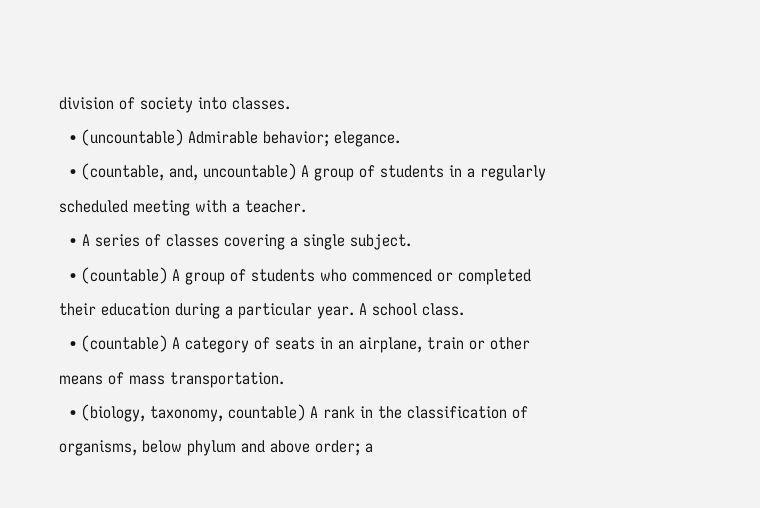division of society into classes.
  • (uncountable) Admirable behavior; elegance.
  • (countable, and, uncountable) A group of students in a regularly scheduled meeting with a teacher.
  • A series of classes covering a single subject.
  • (countable) A group of students who commenced or completed their education during a particular year. A school class.
  • (countable) A category of seats in an airplane, train or other means of mass transportation.
  • (biology, taxonomy, countable) A rank in the classification of organisms, below phylum and above order; a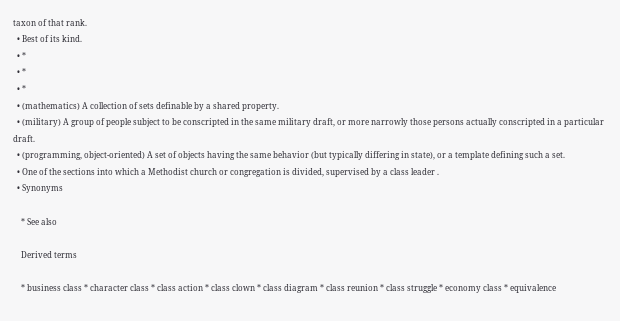taxon of that rank.
  • Best of its kind.
  • *
  • *
  • *
  • (mathematics) A collection of sets definable by a shared property.
  • (military) A group of people subject to be conscripted in the same military draft, or more narrowly those persons actually conscripted in a particular draft.
  • (programming, object-oriented) A set of objects having the same behavior (but typically differing in state), or a template defining such a set.
  • One of the sections into which a Methodist church or congregation is divided, supervised by a class leader .
  • Synonyms

    * See also

    Derived terms

    * business class * character class * class action * class clown * class diagram * class reunion * class struggle * economy class * equivalence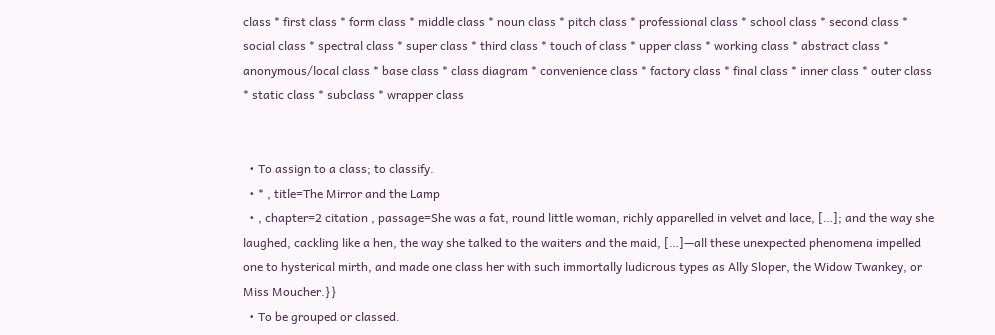class * first class * form class * middle class * noun class * pitch class * professional class * school class * second class * social class * spectral class * super class * third class * touch of class * upper class * working class * abstract class * anonymous/local class * base class * class diagram * convenience class * factory class * final class * inner class * outer class * static class * subclass * wrapper class


  • To assign to a class; to classify.
  • * , title=The Mirror and the Lamp
  • , chapter=2 citation , passage=She was a fat, round little woman, richly apparelled in velvet and lace, […]; and the way she laughed, cackling like a hen, the way she talked to the waiters and the maid, […]—all these unexpected phenomena impelled one to hysterical mirth, and made one class her with such immortally ludicrous types as Ally Sloper, the Widow Twankey, or Miss Moucher.}}
  • To be grouped or classed.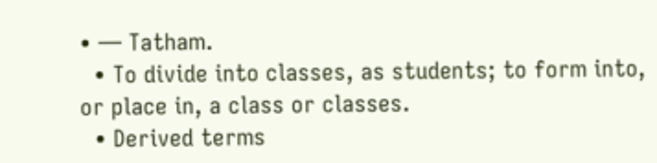• — Tatham.
  • To divide into classes, as students; to form into, or place in, a class or classes.
  • Derived terms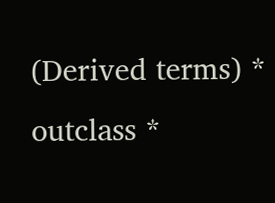(Derived terms) * outclass *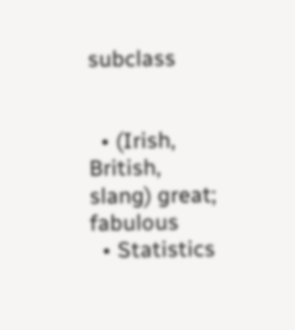subclass


  • (Irish, British, slang) great; fabulous
  • Statistics